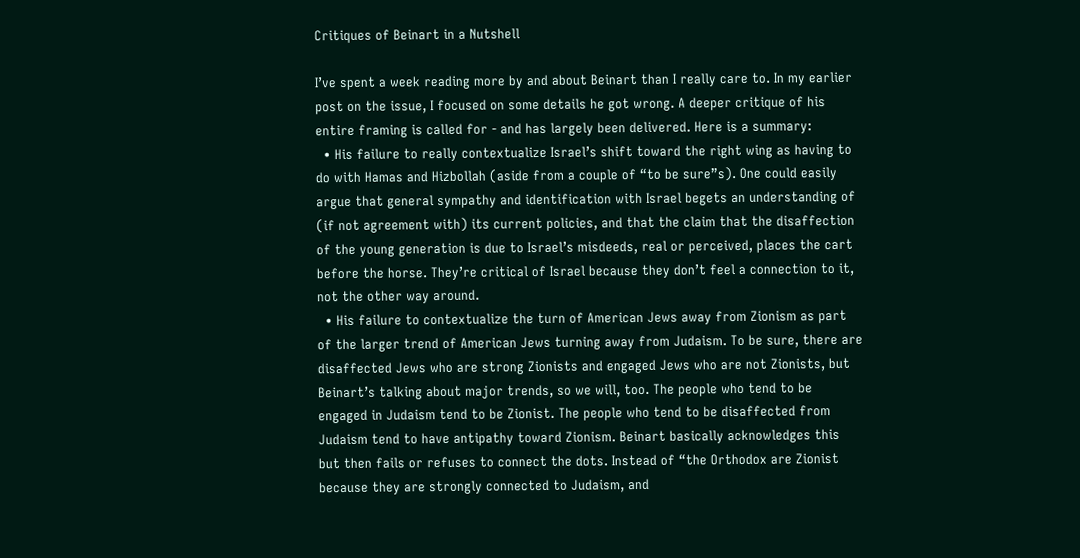Critiques of Beinart in a Nutshell

I’ve spent a week reading more by and about Beinart than I really care to. In my earlier post on the issue, I focused on some details he got wrong. A deeper critique of his entire framing is called for - and has largely been delivered. Here is a summary:
  • His failure to really contextualize Israel’s shift toward the right wing as having to do with Hamas and Hizbollah (aside from a couple of “to be sure”s). One could easily argue that general sympathy and identification with Israel begets an understanding of (if not agreement with) its current policies, and that the claim that the disaffection of the young generation is due to Israel’s misdeeds, real or perceived, places the cart before the horse. They’re critical of Israel because they don’t feel a connection to it, not the other way around.
  • His failure to contextualize the turn of American Jews away from Zionism as part of the larger trend of American Jews turning away from Judaism. To be sure, there are disaffected Jews who are strong Zionists and engaged Jews who are not Zionists, but Beinart’s talking about major trends, so we will, too. The people who tend to be engaged in Judaism tend to be Zionist. The people who tend to be disaffected from Judaism tend to have antipathy toward Zionism. Beinart basically acknowledges this but then fails or refuses to connect the dots. Instead of “the Orthodox are Zionist because they are strongly connected to Judaism, and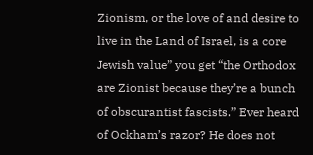Zionism, or the love of and desire to live in the Land of Israel, is a core Jewish value” you get “the Orthodox are Zionist because they’re a bunch of obscurantist fascists.” Ever heard of Ockham’s razor? He does not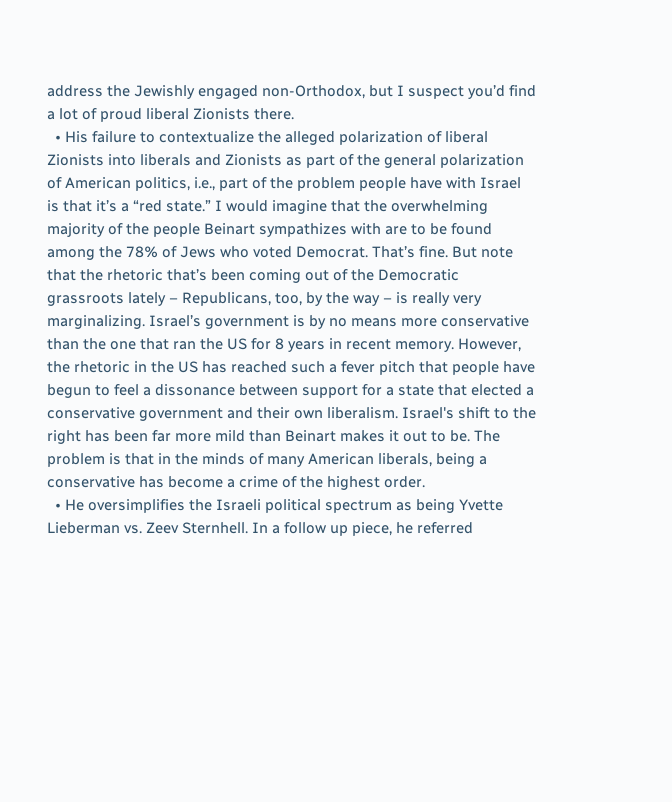address the Jewishly engaged non-Orthodox, but I suspect you’d find a lot of proud liberal Zionists there.
  • His failure to contextualize the alleged polarization of liberal Zionists into liberals and Zionists as part of the general polarization of American politics, i.e., part of the problem people have with Israel is that it’s a “red state.” I would imagine that the overwhelming majority of the people Beinart sympathizes with are to be found among the 78% of Jews who voted Democrat. That’s fine. But note that the rhetoric that’s been coming out of the Democratic grassroots lately – Republicans, too, by the way – is really very marginalizing. Israel’s government is by no means more conservative than the one that ran the US for 8 years in recent memory. However, the rhetoric in the US has reached such a fever pitch that people have begun to feel a dissonance between support for a state that elected a conservative government and their own liberalism. Israel's shift to the right has been far more mild than Beinart makes it out to be. The problem is that in the minds of many American liberals, being a conservative has become a crime of the highest order.
  • He oversimplifies the Israeli political spectrum as being Yvette Lieberman vs. Zeev Sternhell. In a follow up piece, he referred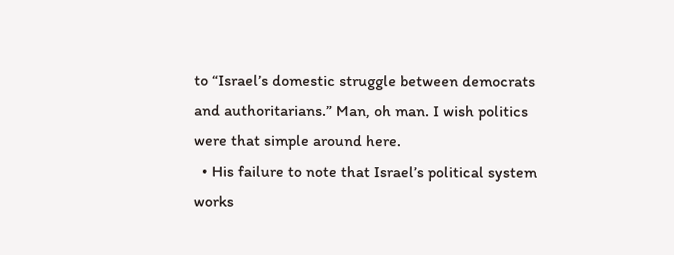to “Israel’s domestic struggle between democrats and authoritarians.” Man, oh man. I wish politics were that simple around here.
  • His failure to note that Israel’s political system works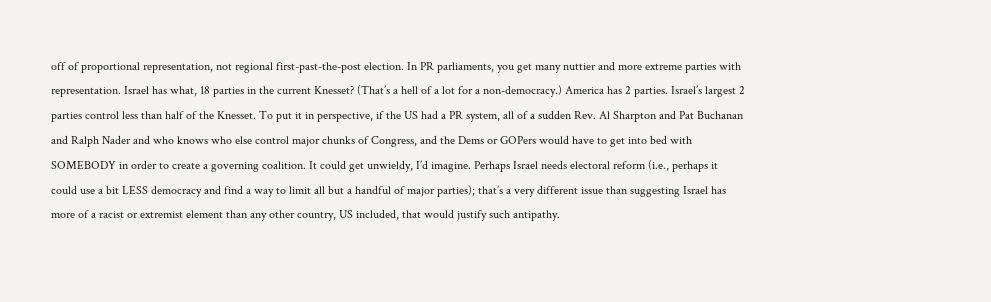off of proportional representation, not regional first-past-the-post election. In PR parliaments, you get many nuttier and more extreme parties with representation. Israel has what, 18 parties in the current Knesset? (That’s a hell of a lot for a non-democracy.) America has 2 parties. Israel’s largest 2 parties control less than half of the Knesset. To put it in perspective, if the US had a PR system, all of a sudden Rev. Al Sharpton and Pat Buchanan and Ralph Nader and who knows who else control major chunks of Congress, and the Dems or GOPers would have to get into bed with SOMEBODY in order to create a governing coalition. It could get unwieldy, I’d imagine. Perhaps Israel needs electoral reform (i.e., perhaps it could use a bit LESS democracy and find a way to limit all but a handful of major parties); that’s a very different issue than suggesting Israel has more of a racist or extremist element than any other country, US included, that would justify such antipathy.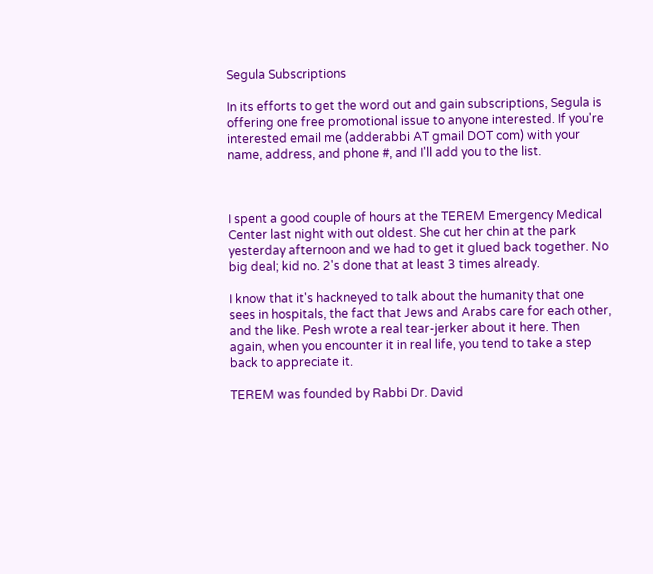Segula Subscriptions

In its efforts to get the word out and gain subscriptions, Segula is offering one free promotional issue to anyone interested. If you're interested email me (adderabbi AT gmail DOT com) with your name, address, and phone #, and I'll add you to the list.



I spent a good couple of hours at the TEREM Emergency Medical Center last night with out oldest. She cut her chin at the park yesterday afternoon and we had to get it glued back together. No big deal; kid no. 2's done that at least 3 times already.

I know that it's hackneyed to talk about the humanity that one sees in hospitals, the fact that Jews and Arabs care for each other, and the like. Pesh wrote a real tear-jerker about it here. Then again, when you encounter it in real life, you tend to take a step back to appreciate it.

TEREM was founded by Rabbi Dr. David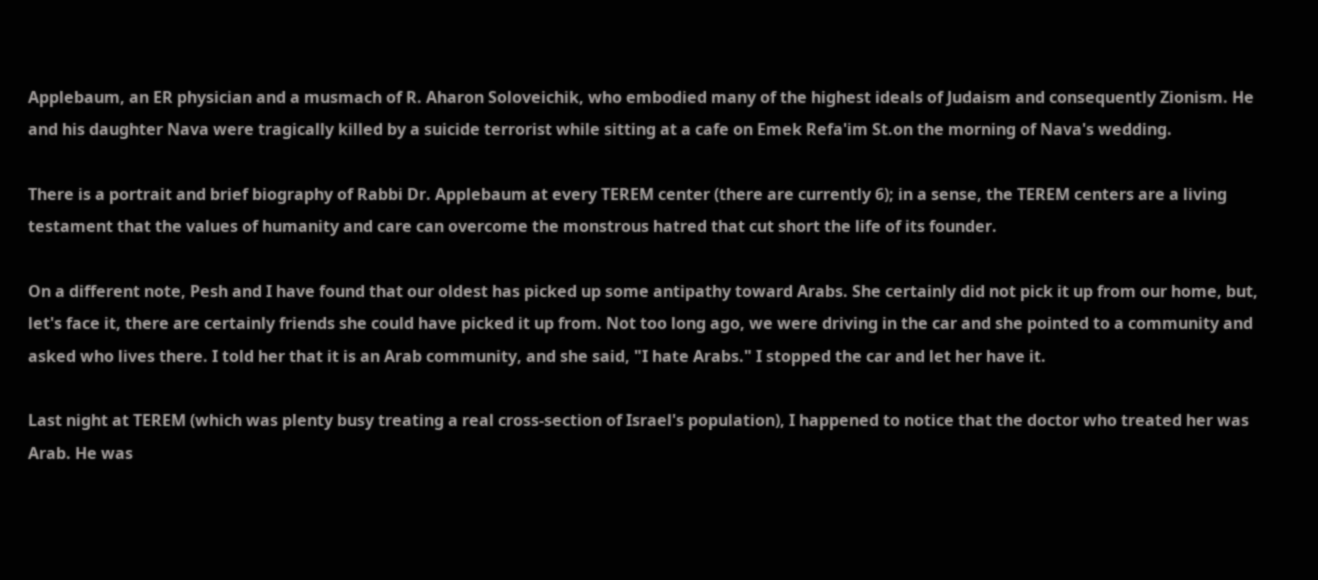Applebaum, an ER physician and a musmach of R. Aharon Soloveichik, who embodied many of the highest ideals of Judaism and consequently Zionism. He and his daughter Nava were tragically killed by a suicide terrorist while sitting at a cafe on Emek Refa'im St.on the morning of Nava's wedding.

There is a portrait and brief biography of Rabbi Dr. Applebaum at every TEREM center (there are currently 6); in a sense, the TEREM centers are a living testament that the values of humanity and care can overcome the monstrous hatred that cut short the life of its founder.

On a different note, Pesh and I have found that our oldest has picked up some antipathy toward Arabs. She certainly did not pick it up from our home, but, let's face it, there are certainly friends she could have picked it up from. Not too long ago, we were driving in the car and she pointed to a community and asked who lives there. I told her that it is an Arab community, and she said, "I hate Arabs." I stopped the car and let her have it.

Last night at TEREM (which was plenty busy treating a real cross-section of Israel's population), I happened to notice that the doctor who treated her was Arab. He was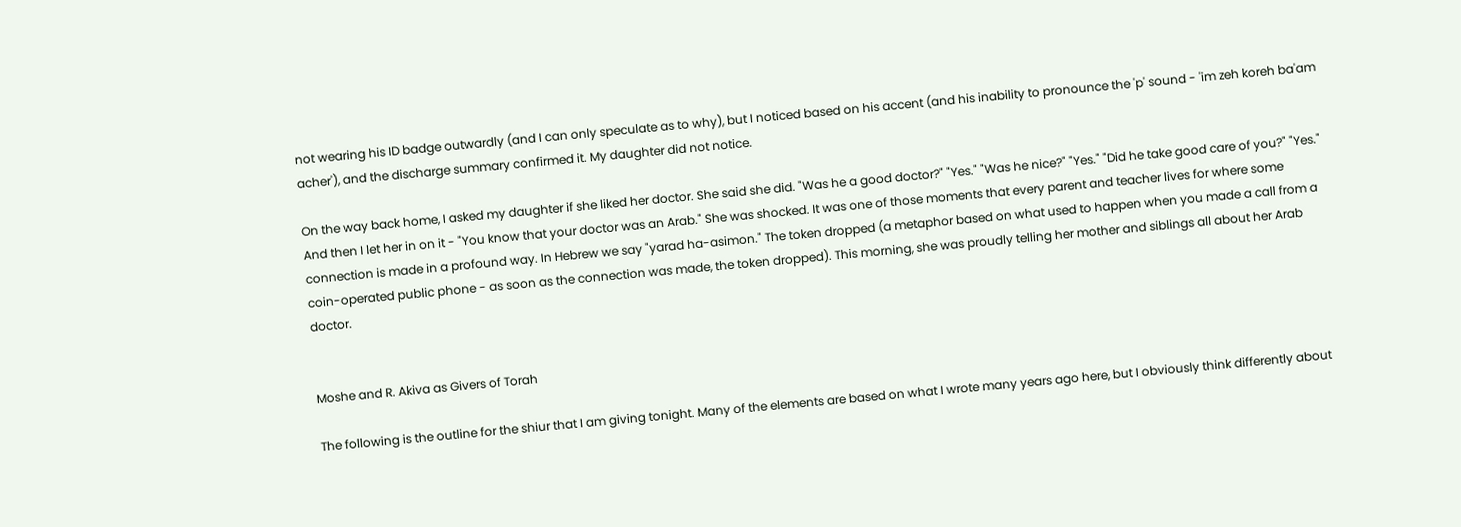not wearing his ID badge outwardly (and I can only speculate as to why), but I noticed based on his accent (and his inability to pronounce the 'p' sound - 'im zeh koreh ba'am acher'), and the discharge summary confirmed it. My daughter did not notice.

On the way back home, I asked my daughter if she liked her doctor. She said she did. "Was he a good doctor?" "Yes." "Was he nice?" "Yes." "Did he take good care of you?" "Yes." And then I let her in on it - "You know that your doctor was an Arab." She was shocked. It was one of those moments that every parent and teacher lives for where some connection is made in a profound way. In Hebrew we say "yarad ha-asimon." The token dropped (a metaphor based on what used to happen when you made a call from a coin-operated public phone - as soon as the connection was made, the token dropped). This morning, she was proudly telling her mother and siblings all about her Arab doctor.


Moshe and R. Akiva as Givers of Torah

The following is the outline for the shiur that I am giving tonight. Many of the elements are based on what I wrote many years ago here, but I obviously think differently about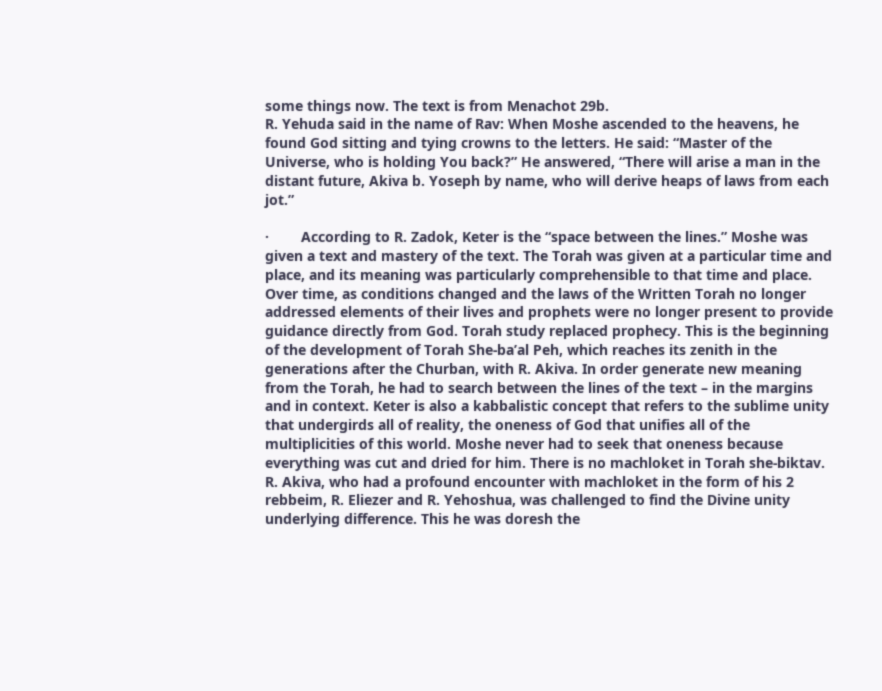some things now. The text is from Menachot 29b.
R. Yehuda said in the name of Rav: When Moshe ascended to the heavens, he found God sitting and tying crowns to the letters. He said: “Master of the Universe, who is holding You back?” He answered, “There will arise a man in the distant future, Akiva b. Yoseph by name, who will derive heaps of laws from each jot.”

·        According to R. Zadok, Keter is the “space between the lines.” Moshe was given a text and mastery of the text. The Torah was given at a particular time and place, and its meaning was particularly comprehensible to that time and place. Over time, as conditions changed and the laws of the Written Torah no longer addressed elements of their lives and prophets were no longer present to provide guidance directly from God. Torah study replaced prophecy. This is the beginning of the development of Torah She-ba’al Peh, which reaches its zenith in the generations after the Churban, with R. Akiva. In order generate new meaning from the Torah, he had to search between the lines of the text – in the margins and in context. Keter is also a kabbalistic concept that refers to the sublime unity that undergirds all of reality, the oneness of God that unifies all of the multiplicities of this world. Moshe never had to seek that oneness because everything was cut and dried for him. There is no machloket in Torah she-biktav. R. Akiva, who had a profound encounter with machloket in the form of his 2 rebbeim, R. Eliezer and R. Yehoshua, was challenged to find the Divine unity underlying difference. This he was doresh the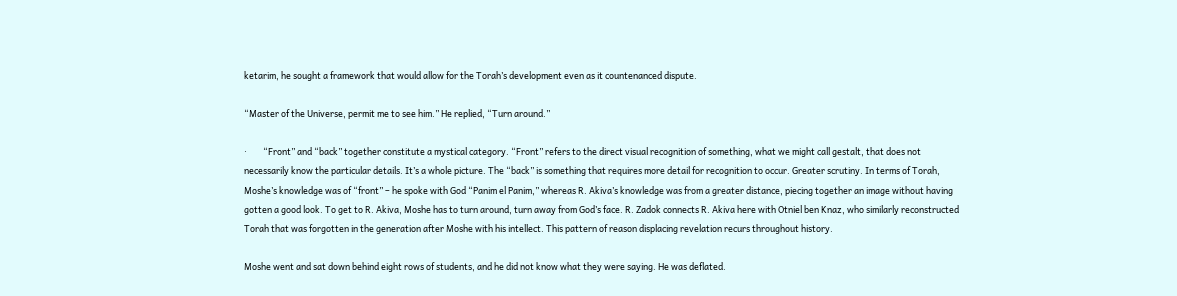ketarim, he sought a framework that would allow for the Torah’s development even as it countenanced dispute.

“Master of the Universe, permit me to see him.” He replied, “Turn around.”

·        “Front” and “back” together constitute a mystical category. “Front” refers to the direct visual recognition of something, what we might call gestalt, that does not necessarily know the particular details. It’s a whole picture. The “back” is something that requires more detail for recognition to occur. Greater scrutiny. In terms of Torah, Moshe’s knowledge was of “front” – he spoke with God “Panim el Panim,” whereas R. Akiva’s knowledge was from a greater distance, piecing together an image without having gotten a good look. To get to R. Akiva, Moshe has to turn around, turn away from God’s face. R. Zadok connects R. Akiva here with Otniel ben Knaz, who similarly reconstructed Torah that was forgotten in the generation after Moshe with his intellect. This pattern of reason displacing revelation recurs throughout history.

Moshe went and sat down behind eight rows of students, and he did not know what they were saying. He was deflated.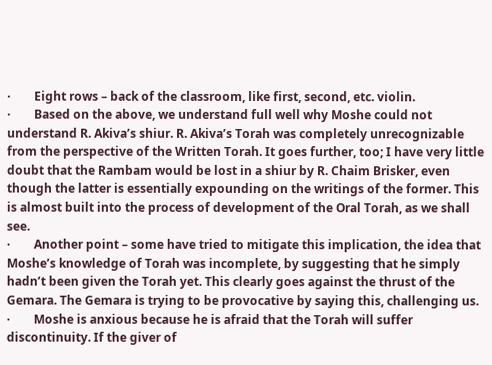·        Eight rows – back of the classroom, like first, second, etc. violin.
·        Based on the above, we understand full well why Moshe could not understand R. Akiva’s shiur. R. Akiva’s Torah was completely unrecognizable from the perspective of the Written Torah. It goes further, too; I have very little doubt that the Rambam would be lost in a shiur by R. Chaim Brisker, even though the latter is essentially expounding on the writings of the former. This is almost built into the process of development of the Oral Torah, as we shall see.
·        Another point – some have tried to mitigate this implication, the idea that Moshe’s knowledge of Torah was incomplete, by suggesting that he simply hadn’t been given the Torah yet. This clearly goes against the thrust of the Gemara. The Gemara is trying to be provocative by saying this, challenging us.
·        Moshe is anxious because he is afraid that the Torah will suffer discontinuity. If the giver of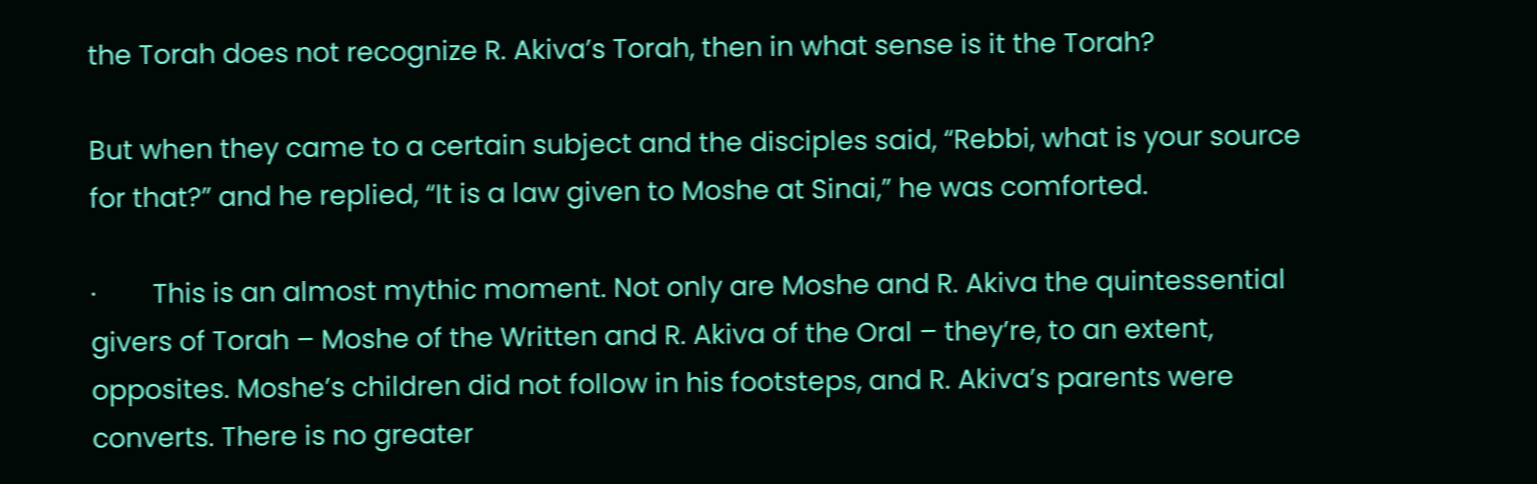the Torah does not recognize R. Akiva’s Torah, then in what sense is it the Torah?

But when they came to a certain subject and the disciples said, “Rebbi, what is your source for that?” and he replied, “It is a law given to Moshe at Sinai,” he was comforted.

·        This is an almost mythic moment. Not only are Moshe and R. Akiva the quintessential givers of Torah – Moshe of the Written and R. Akiva of the Oral – they’re, to an extent, opposites. Moshe’s children did not follow in his footsteps, and R. Akiva’s parents were converts. There is no greater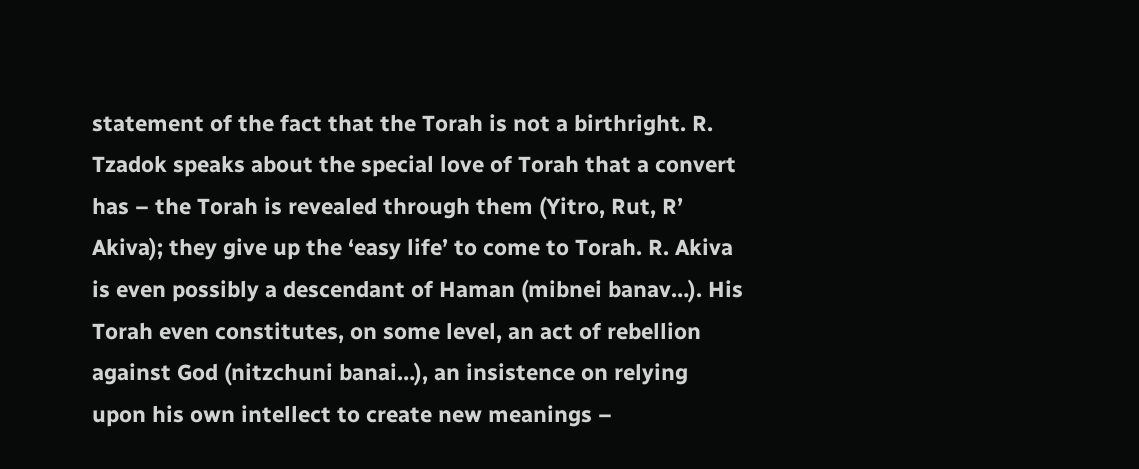statement of the fact that the Torah is not a birthright. R. Tzadok speaks about the special love of Torah that a convert has – the Torah is revealed through them (Yitro, Rut, R’ Akiva); they give up the ‘easy life’ to come to Torah. R. Akiva is even possibly a descendant of Haman (mibnei banav…). His Torah even constitutes, on some level, an act of rebellion against God (nitzchuni banai…), an insistence on relying upon his own intellect to create new meanings –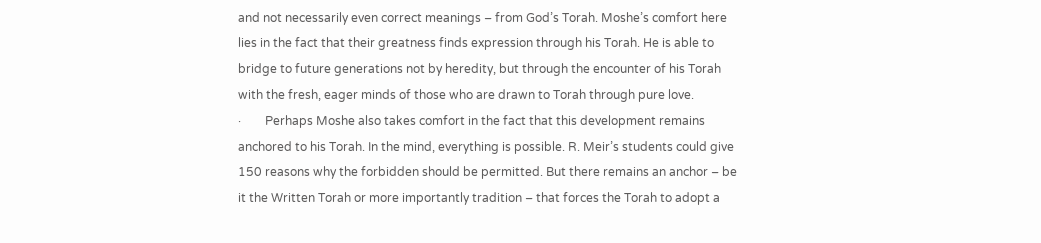and not necessarily even correct meanings – from God’s Torah. Moshe’s comfort here lies in the fact that their greatness finds expression through his Torah. He is able to bridge to future generations not by heredity, but through the encounter of his Torah with the fresh, eager minds of those who are drawn to Torah through pure love.
·        Perhaps Moshe also takes comfort in the fact that this development remains anchored to his Torah. In the mind, everything is possible. R. Meir’s students could give 150 reasons why the forbidden should be permitted. But there remains an anchor – be it the Written Torah or more importantly tradition – that forces the Torah to adopt a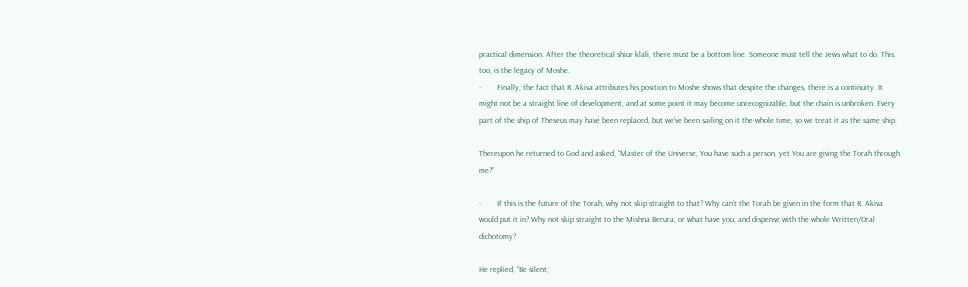practical dimension. After the theoretical shiur klali, there must be a bottom line. Someone must tell the Jews what to do. This, too, is the legacy of Moshe.
·        Finally, the fact that R. Akiva attributes his position to Moshe shows that despite the changes, there is a continuity. It might not be a straight line of development, and at some point it may become unrecognizable, but the chain is unbroken. Every part of the ship of Theseus may have been replaced, but we’ve been sailing on it the whole time, so we treat it as the same ship.

Thereupon he returned to God and asked, “Master of the Universe, You have such a person, yet You are giving the Torah through me?”

·        If this is the future of the Torah, why not skip straight to that? Why can’t the Torah be given in the form that R. Akiva would put it in? Why not skip straight to the Mishna Berura, or what have you, and dispense with the whole Written/Oral dichotomy?

He replied, “Be silent;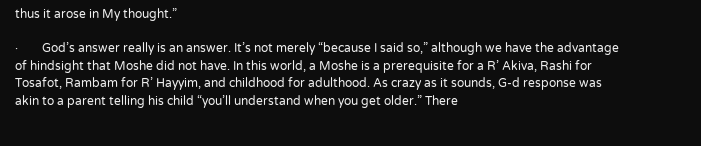thus it arose in My thought.”

·        God’s answer really is an answer. It’s not merely “because I said so,” although we have the advantage of hindsight that Moshe did not have. In this world, a Moshe is a prerequisite for a R’ Akiva, Rashi for Tosafot, Rambam for R’ Hayyim, and childhood for adulthood. As crazy as it sounds, G-d response was akin to a parent telling his child “you’ll understand when you get older.” There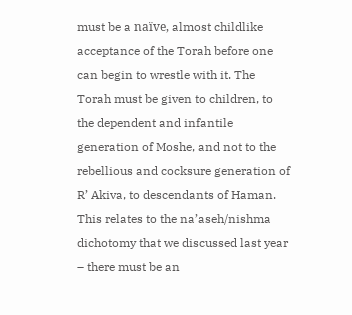must be a naïve, almost childlike acceptance of the Torah before one can begin to wrestle with it. The Torah must be given to children, to the dependent and infantile generation of Moshe, and not to the rebellious and cocksure generation of R’ Akiva, to descendants of Haman. This relates to the na’aseh/nishma dichotomy that we discussed last year – there must be an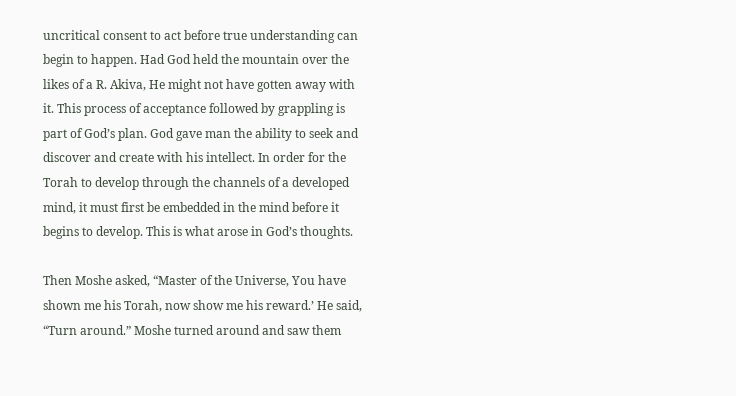uncritical consent to act before true understanding can begin to happen. Had God held the mountain over the likes of a R. Akiva, He might not have gotten away with it. This process of acceptance followed by grappling is part of God’s plan. God gave man the ability to seek and discover and create with his intellect. In order for the Torah to develop through the channels of a developed mind, it must first be embedded in the mind before it begins to develop. This is what arose in God’s thoughts.

Then Moshe asked, “Master of the Universe, You have shown me his Torah, now show me his reward.’ He said, “Turn around.” Moshe turned around and saw them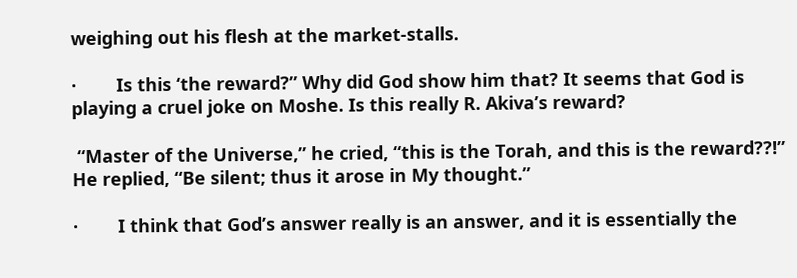weighing out his flesh at the market-stalls.

·        Is this ‘the reward?” Why did God show him that? It seems that God is playing a cruel joke on Moshe. Is this really R. Akiva’s reward?

 “Master of the Universe,” he cried, “this is the Torah, and this is the reward??!” He replied, “Be silent; thus it arose in My thought.”

·        I think that God’s answer really is an answer, and it is essentially the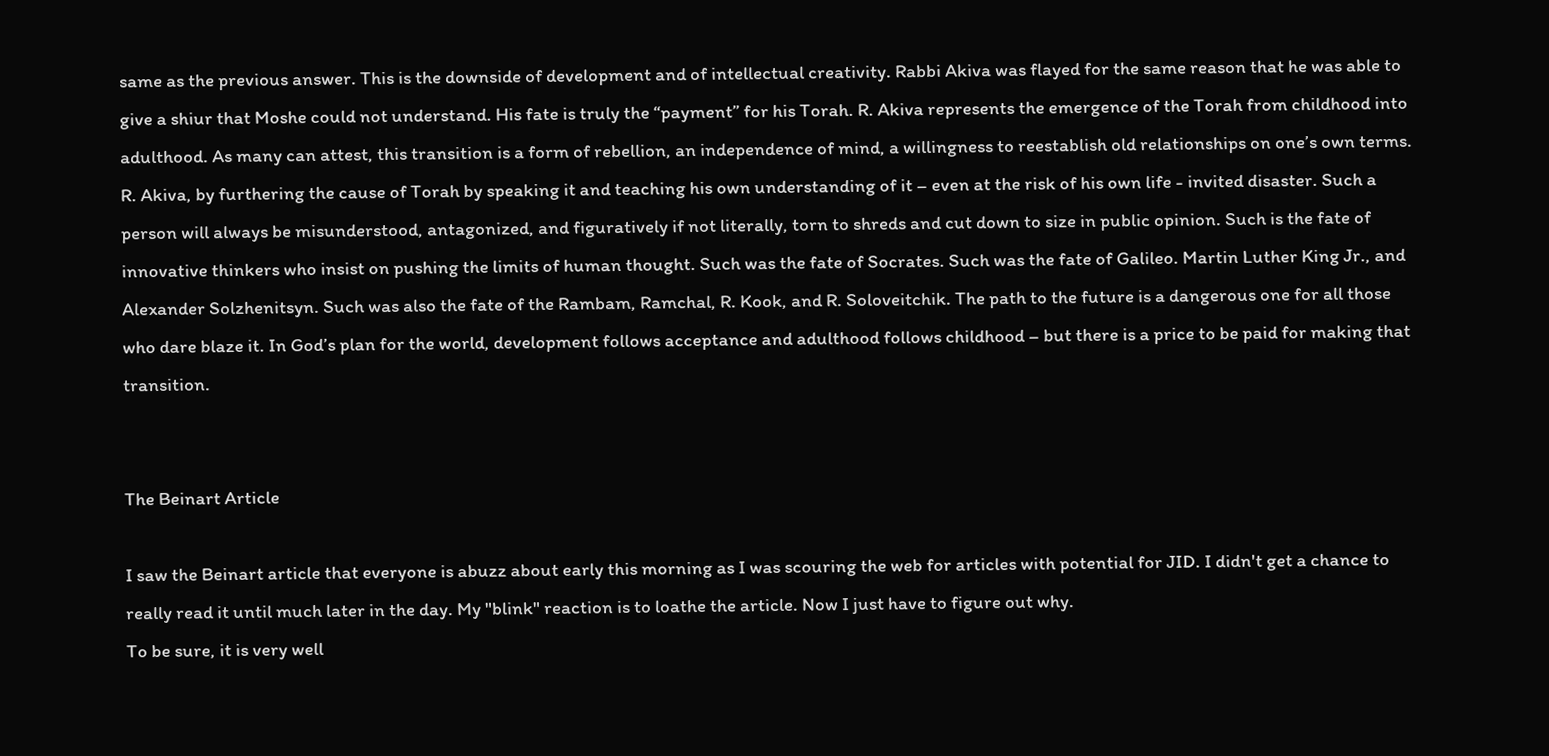same as the previous answer. This is the downside of development and of intellectual creativity. Rabbi Akiva was flayed for the same reason that he was able to give a shiur that Moshe could not understand. His fate is truly the “payment” for his Torah. R. Akiva represents the emergence of the Torah from childhood into adulthood. As many can attest, this transition is a form of rebellion, an independence of mind, a willingness to reestablish old relationships on one’s own terms. R. Akiva, by furthering the cause of Torah by speaking it and teaching his own understanding of it – even at the risk of his own life - invited disaster. Such a person will always be misunderstood, antagonized, and figuratively if not literally, torn to shreds and cut down to size in public opinion. Such is the fate of innovative thinkers who insist on pushing the limits of human thought. Such was the fate of Socrates. Such was the fate of Galileo. Martin Luther King Jr., and Alexander Solzhenitsyn. Such was also the fate of the Rambam, Ramchal, R. Kook, and R. Soloveitchik. The path to the future is a dangerous one for all those who dare blaze it. In God’s plan for the world, development follows acceptance and adulthood follows childhood – but there is a price to be paid for making that transition.


The Beinart Article

I saw the Beinart article that everyone is abuzz about early this morning as I was scouring the web for articles with potential for JID. I didn't get a chance to really read it until much later in the day. My "blink" reaction is to loathe the article. Now I just have to figure out why.
To be sure, it is very well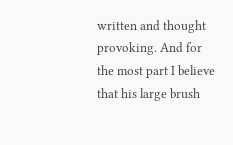written and thought provoking. And for the most part I believe that his large brush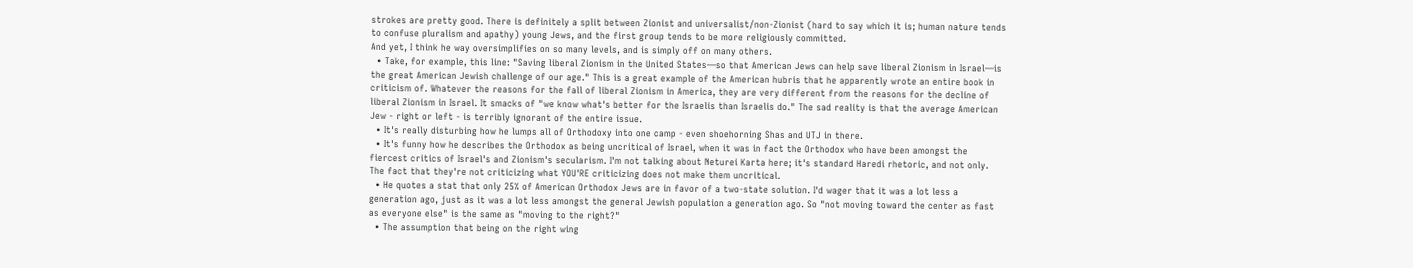strokes are pretty good. There is definitely a split between Zionist and universalist/non-Zionist (hard to say which it is; human nature tends to confuse pluralism and apathy) young Jews, and the first group tends to be more religiously committed.
And yet, I think he way oversimplifies on so many levels, and is simply off on many others.
  • Take, for example, this line: "Saving liberal Zionism in the United States—so that American Jews can help save liberal Zionism in Israel—is the great American Jewish challenge of our age." This is a great example of the American hubris that he apparently wrote an entire book in criticism of. Whatever the reasons for the fall of liberal Zionism in America, they are very different from the reasons for the decline of liberal Zionism in Israel. It smacks of "we know what's better for the Israelis than Israelis do." The sad reality is that the average American Jew - right or left - is terribly ignorant of the entire issue.
  • It's really disturbing how he lumps all of Orthodoxy into one camp - even shoehorning Shas and UTJ in there.
  • It's funny how he describes the Orthodox as being uncritical of Israel, when it was in fact the Orthodox who have been amongst the fiercest critics of Israel's and Zionism's secularism. I'm not talking about Neturei Karta here; it's standard Haredi rhetoric, and not only. The fact that they're not criticizing what YOU'RE criticizing does not make them uncritical.
  • He quotes a stat that only 25% of American Orthodox Jews are in favor of a two-state solution. I'd wager that it was a lot less a generation ago, just as it was a lot less amongst the general Jewish population a generation ago. So "not moving toward the center as fast as everyone else" is the same as "moving to the right?"
  • The assumption that being on the right wing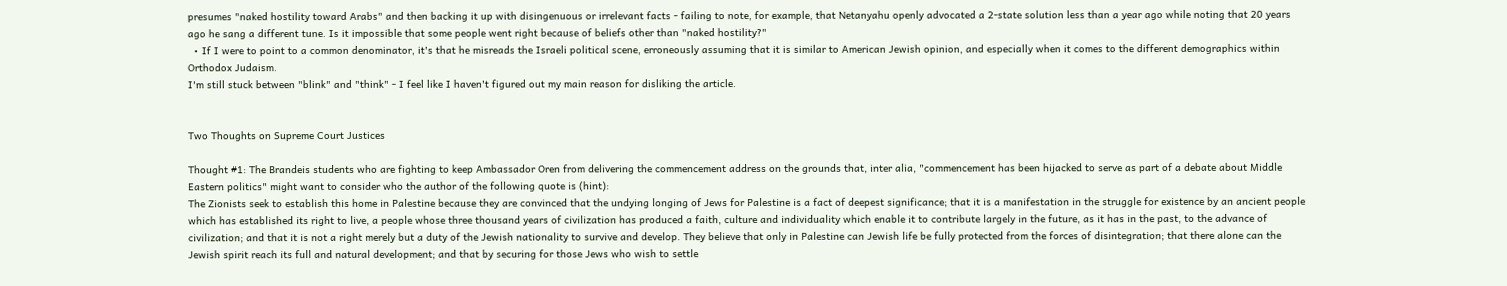presumes "naked hostility toward Arabs" and then backing it up with disingenuous or irrelevant facts - failing to note, for example, that Netanyahu openly advocated a 2-state solution less than a year ago while noting that 20 years ago he sang a different tune. Is it impossible that some people went right because of beliefs other than "naked hostility?"
  • If I were to point to a common denominator, it's that he misreads the Israeli political scene, erroneously assuming that it is similar to American Jewish opinion, and especially when it comes to the different demographics within Orthodox Judaism.
I'm still stuck between "blink" and "think" - I feel like I haven't figured out my main reason for disliking the article.


Two Thoughts on Supreme Court Justices

Thought #1: The Brandeis students who are fighting to keep Ambassador Oren from delivering the commencement address on the grounds that, inter alia, "commencement has been hijacked to serve as part of a debate about Middle Eastern politics" might want to consider who the author of the following quote is (hint):
The Zionists seek to establish this home in Palestine because they are convinced that the undying longing of Jews for Palestine is a fact of deepest significance; that it is a manifestation in the struggle for existence by an ancient people which has established its right to live, a people whose three thousand years of civilization has produced a faith, culture and individuality which enable it to contribute largely in the future, as it has in the past, to the advance of civilization; and that it is not a right merely but a duty of the Jewish nationality to survive and develop. They believe that only in Palestine can Jewish life be fully protected from the forces of disintegration; that there alone can the Jewish spirit reach its full and natural development; and that by securing for those Jews who wish to settle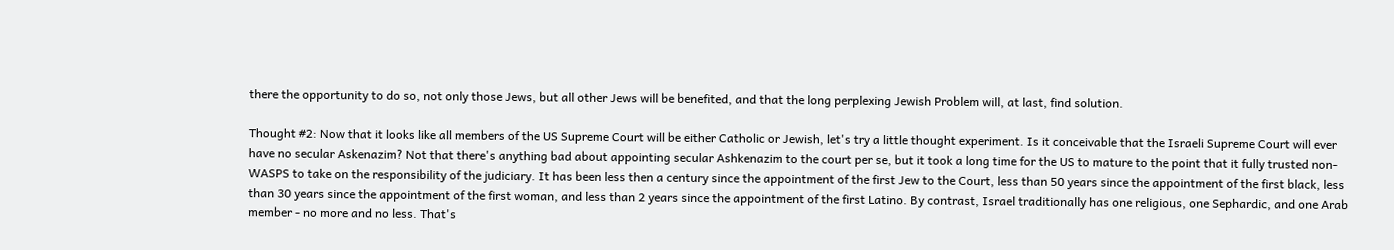there the opportunity to do so, not only those Jews, but all other Jews will be benefited, and that the long perplexing Jewish Problem will, at last, find solution.

Thought #2: Now that it looks like all members of the US Supreme Court will be either Catholic or Jewish, let's try a little thought experiment. Is it conceivable that the Israeli Supreme Court will ever have no secular Askenazim? Not that there's anything bad about appointing secular Ashkenazim to the court per se, but it took a long time for the US to mature to the point that it fully trusted non-WASPS to take on the responsibility of the judiciary. It has been less then a century since the appointment of the first Jew to the Court, less than 50 years since the appointment of the first black, less than 30 years since the appointment of the first woman, and less than 2 years since the appointment of the first Latino. By contrast, Israel traditionally has one religious, one Sephardic, and one Arab member - no more and no less. That's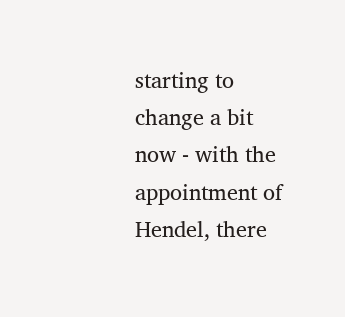starting to change a bit now - with the appointment of Hendel, there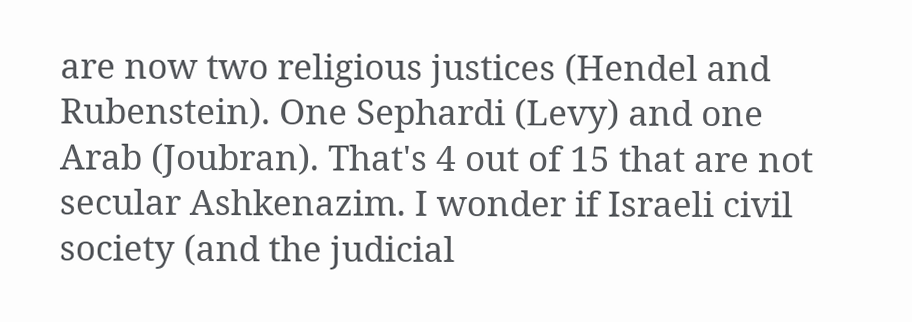are now two religious justices (Hendel and Rubenstein). One Sephardi (Levy) and one Arab (Joubran). That's 4 out of 15 that are not secular Ashkenazim. I wonder if Israeli civil society (and the judicial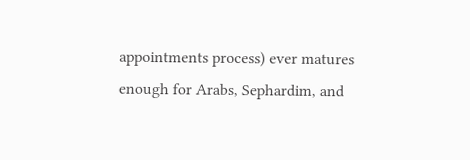appointments process) ever matures enough for Arabs, Sephardim, and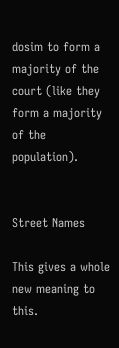dosim to form a majority of the court (like they form a majority of the population).


Street Names

This gives a whole new meaning to this.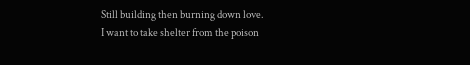Still building then burning down love.
I want to take shelter from the poison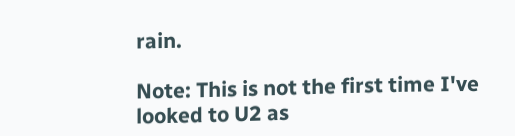rain.

Note: This is not the first time I've looked to U2 as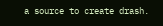a source to create drash.